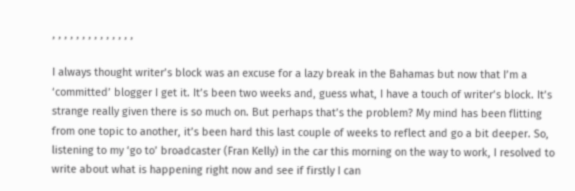, , , , , , , , , , , , , ,

I always thought writer’s block was an excuse for a lazy break in the Bahamas but now that I’m a ‘committed’ blogger I get it. It’s been two weeks and, guess what, I have a touch of writer’s block. It’s strange really given there is so much on. But perhaps that’s the problem? My mind has been flitting from one topic to another, it’s been hard this last couple of weeks to reflect and go a bit deeper. So, listening to my ‘go to’ broadcaster (Fran Kelly) in the car this morning on the way to work, I resolved to write about what is happening right now and see if firstly I can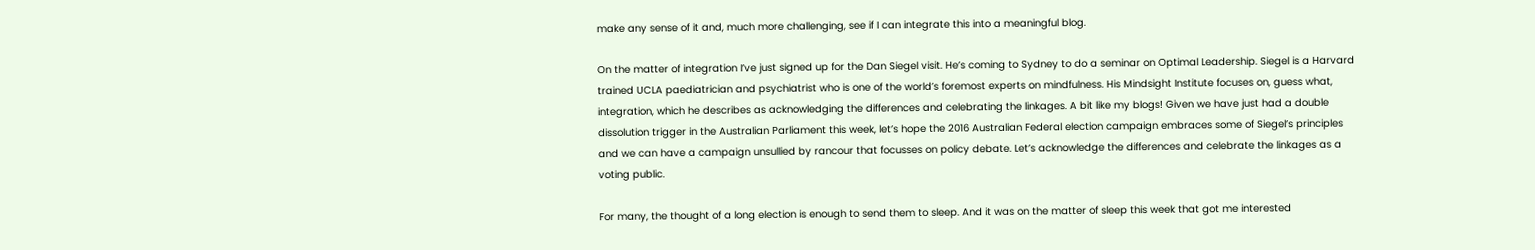make any sense of it and, much more challenging, see if I can integrate this into a meaningful blog.

On the matter of integration I’ve just signed up for the Dan Siegel visit. He’s coming to Sydney to do a seminar on Optimal Leadership. Siegel is a Harvard trained UCLA paediatrician and psychiatrist who is one of the world’s foremost experts on mindfulness. His Mindsight Institute focuses on, guess what, integration, which he describes as acknowledging the differences and celebrating the linkages. A bit like my blogs! Given we have just had a double dissolution trigger in the Australian Parliament this week, let’s hope the 2016 Australian Federal election campaign embraces some of Siegel’s principles and we can have a campaign unsullied by rancour that focusses on policy debate. Let’s acknowledge the differences and celebrate the linkages as a voting public.

For many, the thought of a long election is enough to send them to sleep. And it was on the matter of sleep this week that got me interested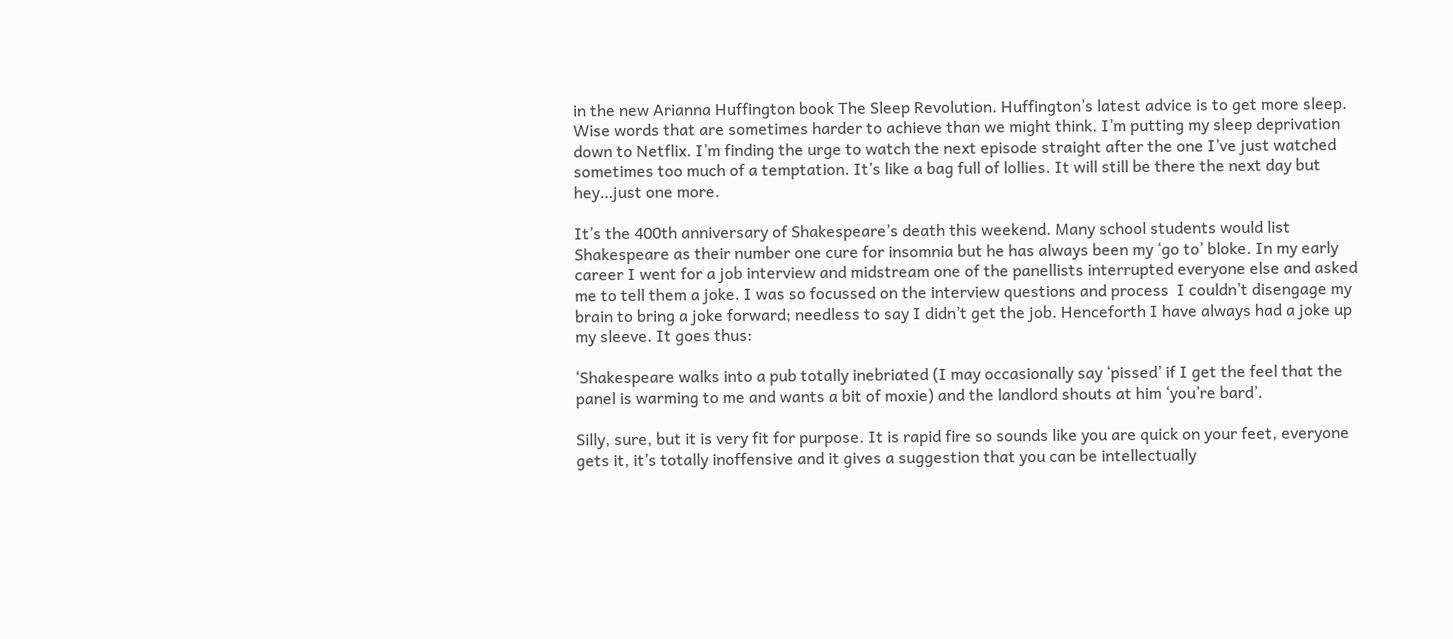in the new Arianna Huffington book The Sleep Revolution. Huffington’s latest advice is to get more sleep. Wise words that are sometimes harder to achieve than we might think. I’m putting my sleep deprivation down to Netflix. I’m finding the urge to watch the next episode straight after the one I’ve just watched sometimes too much of a temptation. It’s like a bag full of lollies. It will still be there the next day but hey…just one more.

It’s the 400th anniversary of Shakespeare’s death this weekend. Many school students would list Shakespeare as their number one cure for insomnia but he has always been my ‘go to’ bloke. In my early career I went for a job interview and midstream one of the panellists interrupted everyone else and asked me to tell them a joke. I was so focussed on the interview questions and process  I couldn’t disengage my brain to bring a joke forward; needless to say I didn’t get the job. Henceforth I have always had a joke up my sleeve. It goes thus:

‘Shakespeare walks into a pub totally inebriated (I may occasionally say ‘pissed’ if I get the feel that the panel is warming to me and wants a bit of moxie) and the landlord shouts at him ‘you’re bard’.

Silly, sure, but it is very fit for purpose. It is rapid fire so sounds like you are quick on your feet, everyone gets it, it’s totally inoffensive and it gives a suggestion that you can be intellectually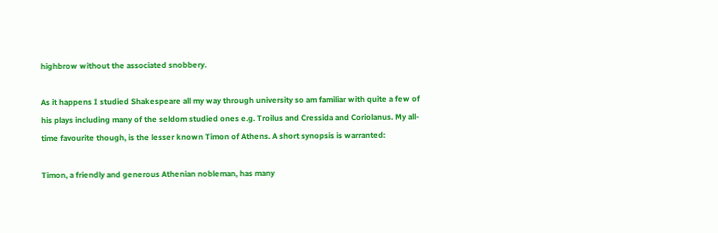highbrow without the associated snobbery.

As it happens I studied Shakespeare all my way through university so am familiar with quite a few of his plays including many of the seldom studied ones e.g. Troilus and Cressida and Coriolanus. My all-time favourite though, is the lesser known Timon of Athens. A short synopsis is warranted:

Timon, a friendly and generous Athenian nobleman, has many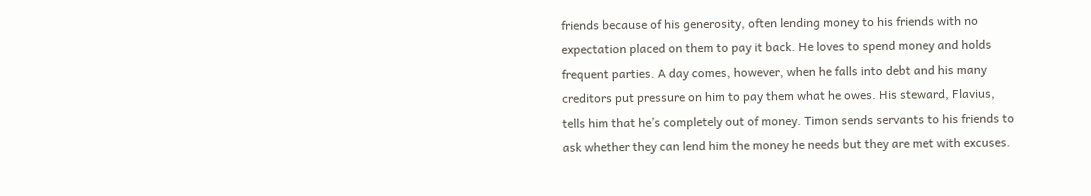friends because of his generosity, often lending money to his friends with no expectation placed on them to pay it back. He loves to spend money and holds frequent parties. A day comes, however, when he falls into debt and his many creditors put pressure on him to pay them what he owes. His steward, Flavius, tells him that he’s completely out of money. Timon sends servants to his friends to ask whether they can lend him the money he needs but they are met with excuses.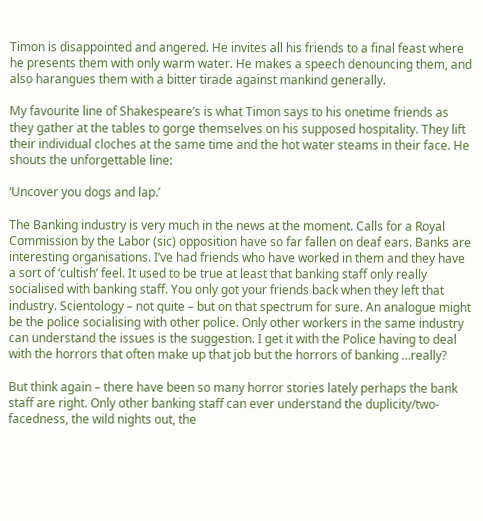Timon is disappointed and angered. He invites all his friends to a final feast where he presents them with only warm water. He makes a speech denouncing them, and also harangues them with a bitter tirade against mankind generally.

My favourite line of Shakespeare’s is what Timon says to his onetime friends as they gather at the tables to gorge themselves on his supposed hospitality. They lift their individual cloches at the same time and the hot water steams in their face. He shouts the unforgettable line:

‘Uncover you dogs and lap.’

The Banking industry is very much in the news at the moment. Calls for a Royal Commission by the Labor (sic) opposition have so far fallen on deaf ears. Banks are interesting organisations. I’ve had friends who have worked in them and they have a sort of ‘cultish’ feel. It used to be true at least that banking staff only really socialised with banking staff. You only got your friends back when they left that industry. Scientology – not quite – but on that spectrum for sure. An analogue might be the police socialising with other police. Only other workers in the same industry can understand the issues is the suggestion. I get it with the Police having to deal with the horrors that often make up that job but the horrors of banking …really?

But think again – there have been so many horror stories lately perhaps the bank staff are right. Only other banking staff can ever understand the duplicity/two-facedness, the wild nights out, the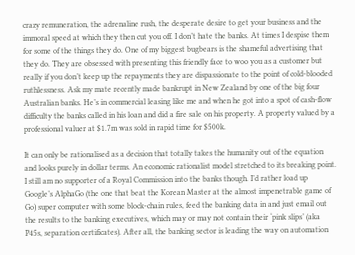crazy remuneration, the adrenaline rush, the desperate desire to get your business and the immoral speed at which they then cut you off. I don’t hate the banks. At times I despise them for some of the things they do. One of my biggest bugbears is the shameful advertising that they do. They are obsessed with presenting this friendly face to woo you as a customer but really if you don’t keep up the repayments they are dispassionate to the point of cold-blooded ruthlessness. Ask my mate recently made bankrupt in New Zealand by one of the big four Australian banks. He’s in commercial leasing like me and when he got into a spot of cash-flow difficulty the banks called in his loan and did a fire sale on his property. A property valued by a professional valuer at $1.7m was sold in rapid time for $500k.

It can only be rationalised as a decision that totally takes the humanity out of the equation and looks purely in dollar terms. An economic rationalist model stretched to its breaking point. I still am no supporter of a Royal Commission into the banks though. I’d rather load up Google’s AlphaGo (the one that beat the Korean Master at the almost impenetrable game of Go) super computer with some block-chain rules, feed the banking data in and just email out the results to the banking executives, which may or may not contain their ‘pink slips’ (aka P45s, separation certificates). After all, the banking sector is leading the way on automation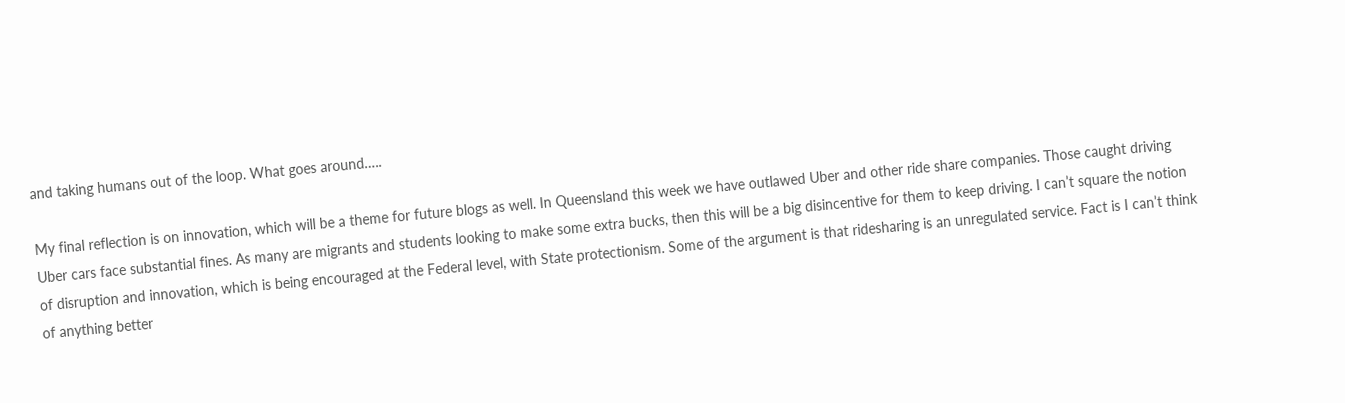and taking humans out of the loop. What goes around…..

My final reflection is on innovation, which will be a theme for future blogs as well. In Queensland this week we have outlawed Uber and other ride share companies. Those caught driving Uber cars face substantial fines. As many are migrants and students looking to make some extra bucks, then this will be a big disincentive for them to keep driving. I can’t square the notion of disruption and innovation, which is being encouraged at the Federal level, with State protectionism. Some of the argument is that ridesharing is an unregulated service. Fact is I can’t think of anything better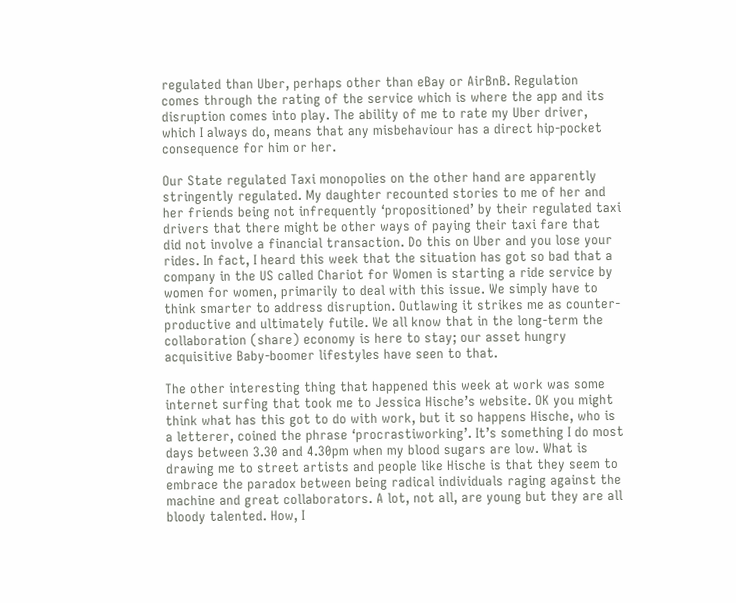regulated than Uber, perhaps other than eBay or AirBnB. Regulation comes through the rating of the service which is where the app and its disruption comes into play. The ability of me to rate my Uber driver, which I always do, means that any misbehaviour has a direct hip-pocket consequence for him or her.

Our State regulated Taxi monopolies on the other hand are apparently stringently regulated. My daughter recounted stories to me of her and her friends being not infrequently ‘propositioned’ by their regulated taxi drivers that there might be other ways of paying their taxi fare that did not involve a financial transaction. Do this on Uber and you lose your rides. In fact, I heard this week that the situation has got so bad that a company in the US called Chariot for Women is starting a ride service by women for women, primarily to deal with this issue. We simply have to think smarter to address disruption. Outlawing it strikes me as counter-productive and ultimately futile. We all know that in the long-term the collaboration (share) economy is here to stay; our asset hungry acquisitive Baby-boomer lifestyles have seen to that.

The other interesting thing that happened this week at work was some internet surfing that took me to Jessica Hische’s website. OK you might think what has this got to do with work, but it so happens Hische, who is a letterer, coined the phrase ‘procrastiworking’. It’s something I do most days between 3.30 and 4.30pm when my blood sugars are low. What is drawing me to street artists and people like Hische is that they seem to embrace the paradox between being radical individuals raging against the machine and great collaborators. A lot, not all, are young but they are all bloody talented. How, I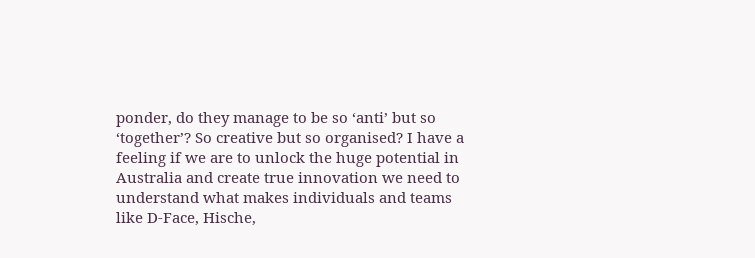ponder, do they manage to be so ‘anti’ but so ‘together’? So creative but so organised? I have a feeling if we are to unlock the huge potential in Australia and create true innovation we need to understand what makes individuals and teams like D-Face, Hische,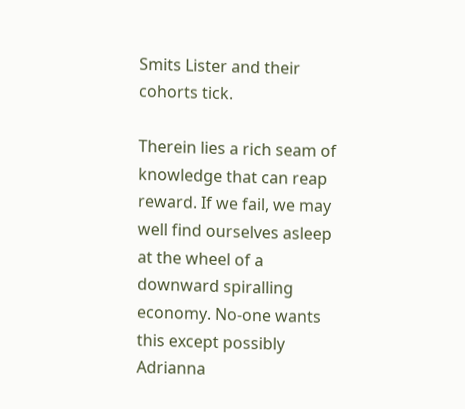Smits Lister and their cohorts tick.

Therein lies a rich seam of knowledge that can reap reward. If we fail, we may well find ourselves asleep at the wheel of a downward spiralling economy. No-one wants this except possibly Adrianna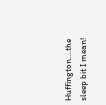Huffington….the sleep bit I mean!